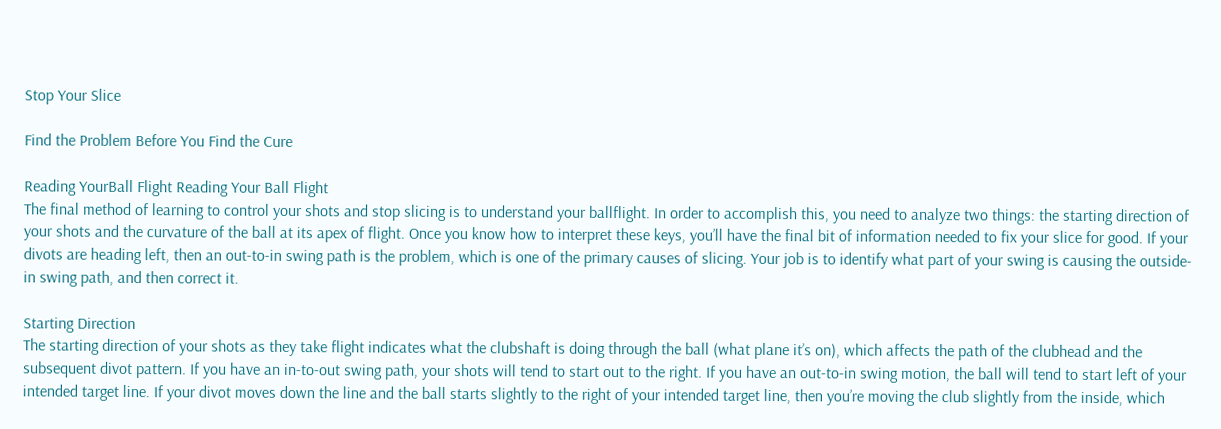Stop Your Slice

Find the Problem Before You Find the Cure

Reading YourBall Flight Reading Your Ball Flight
The final method of learning to control your shots and stop slicing is to understand your ballflight. In order to accomplish this, you need to analyze two things: the starting direction of your shots and the curvature of the ball at its apex of flight. Once you know how to interpret these keys, you’ll have the final bit of information needed to fix your slice for good. If your divots are heading left, then an out-to-in swing path is the problem, which is one of the primary causes of slicing. Your job is to identify what part of your swing is causing the outside-in swing path, and then correct it.

Starting Direction
The starting direction of your shots as they take flight indicates what the clubshaft is doing through the ball (what plane it’s on), which affects the path of the clubhead and the subsequent divot pattern. If you have an in-to-out swing path, your shots will tend to start out to the right. If you have an out-to-in swing motion, the ball will tend to start left of your intended target line. If your divot moves down the line and the ball starts slightly to the right of your intended target line, then you’re moving the club slightly from the inside, which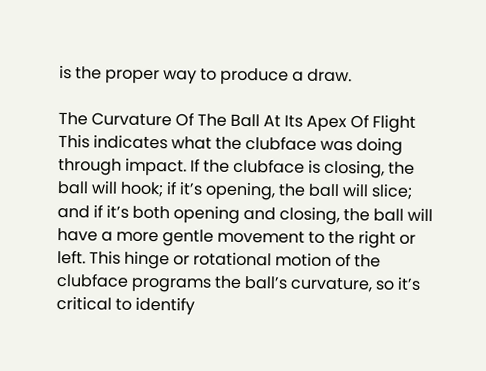is the proper way to produce a draw.

The Curvature Of The Ball At Its Apex Of Flight
This indicates what the clubface was doing through impact. If the clubface is closing, the ball will hook; if it’s opening, the ball will slice; and if it’s both opening and closing, the ball will have a more gentle movement to the right or left. This hinge or rotational motion of the clubface programs the ball’s curvature, so it’s critical to identify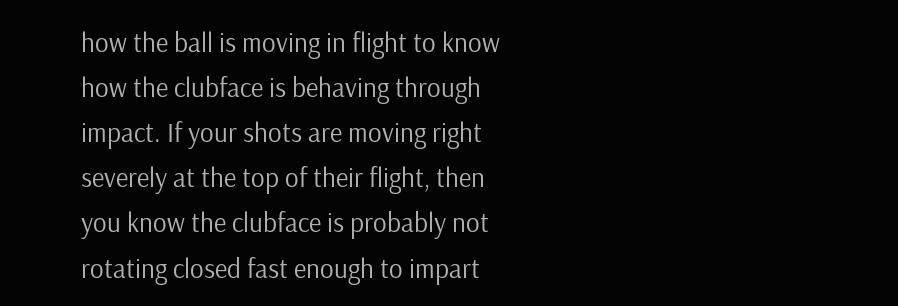how the ball is moving in flight to know how the clubface is behaving through impact. If your shots are moving right severely at the top of their flight, then you know the clubface is probably not rotating closed fast enough to impart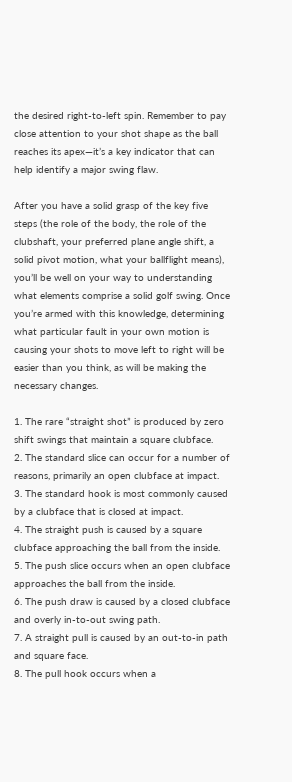the desired right-to-left spin. Remember to pay close attention to your shot shape as the ball reaches its apex—it’s a key indicator that can help identify a major swing flaw.

After you have a solid grasp of the key five steps (the role of the body, the role of the clubshaft, your preferred plane angle shift, a solid pivot motion, what your ballflight means), you’ll be well on your way to understanding what elements comprise a solid golf swing. Once you’re armed with this knowledge, determining what particular fault in your own motion is causing your shots to move left to right will be easier than you think, as will be making the necessary changes.

1. The rare “straight shot” is produced by zero shift swings that maintain a square clubface.
2. The standard slice can occur for a number of reasons, primarily an open clubface at impact.
3. The standard hook is most commonly caused by a clubface that is closed at impact.
4. The straight push is caused by a square clubface approaching the ball from the inside.
5. The push slice occurs when an open clubface approaches the ball from the inside.
6. The push draw is caused by a closed clubface and overly in-to-out swing path.
7. A straight pull is caused by an out-to-in path and square face.
8. The pull hook occurs when a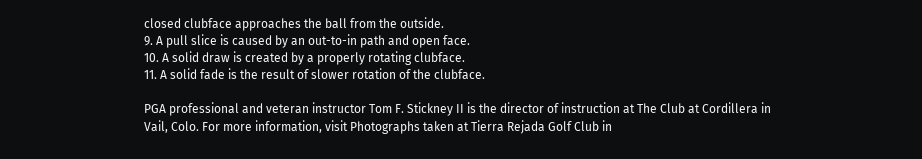closed clubface approaches the ball from the outside.
9. A pull slice is caused by an out-to-in path and open face.
10. A solid draw is created by a properly rotating clubface.
11. A solid fade is the result of slower rotation of the clubface.

PGA professional and veteran instructor Tom F. Stickney II is the director of instruction at The Club at Cordillera in Vail, Colo. For more information, visit Photographs taken at Tierra Rejada Golf Club in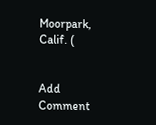Moorpark, Calif. (


Add Comment